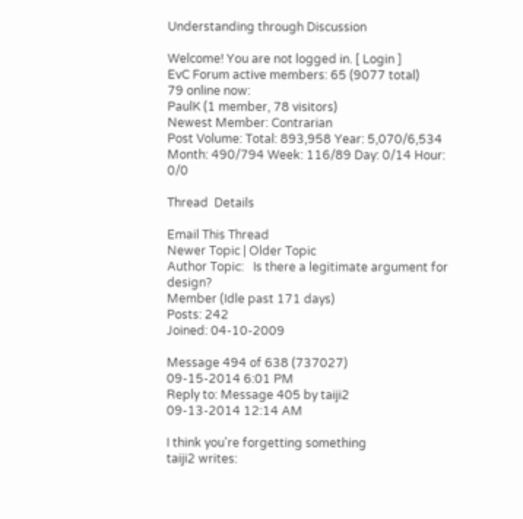Understanding through Discussion

Welcome! You are not logged in. [ Login ]
EvC Forum active members: 65 (9077 total)
79 online now:
PaulK (1 member, 78 visitors)
Newest Member: Contrarian
Post Volume: Total: 893,958 Year: 5,070/6,534 Month: 490/794 Week: 116/89 Day: 0/14 Hour: 0/0

Thread  Details

Email This Thread
Newer Topic | Older Topic
Author Topic:   Is there a legitimate argument for design?
Member (Idle past 171 days)
Posts: 242
Joined: 04-10-2009

Message 494 of 638 (737027)
09-15-2014 6:01 PM
Reply to: Message 405 by taiji2
09-13-2014 12:14 AM

I think you're forgetting something
taiji2 writes: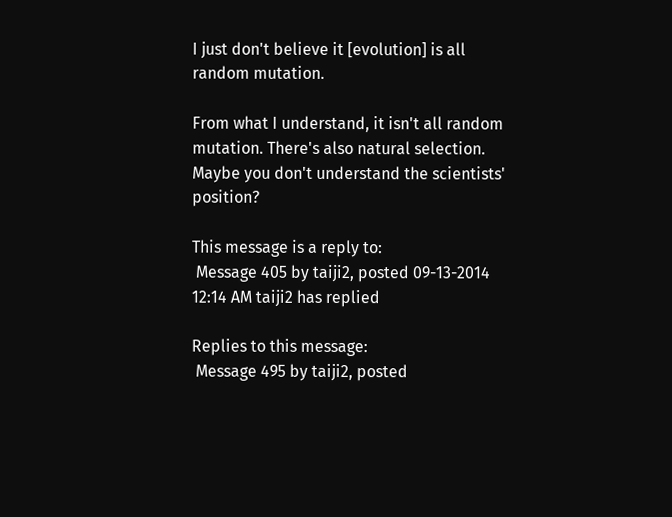I just don't believe it [evolution] is all random mutation.

From what I understand, it isn't all random mutation. There's also natural selection. Maybe you don't understand the scientists' position?

This message is a reply to:
 Message 405 by taiji2, posted 09-13-2014 12:14 AM taiji2 has replied

Replies to this message:
 Message 495 by taiji2, posted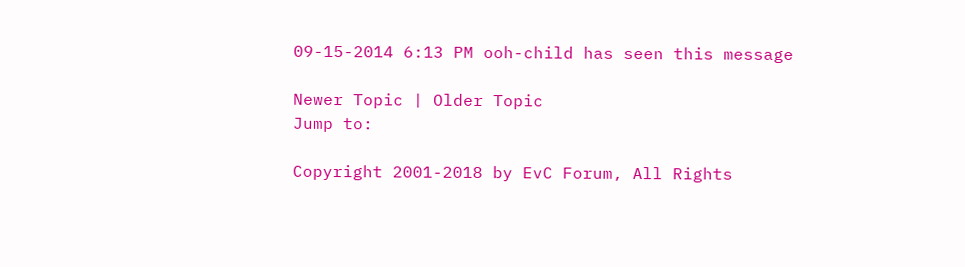09-15-2014 6:13 PM ooh-child has seen this message

Newer Topic | Older Topic
Jump to:

Copyright 2001-2018 by EvC Forum, All Rights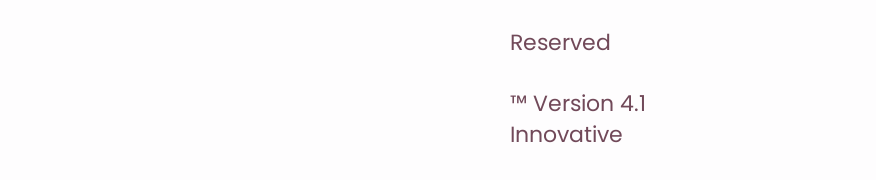Reserved

™ Version 4.1
Innovative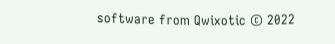software from Qwixotic © 2022